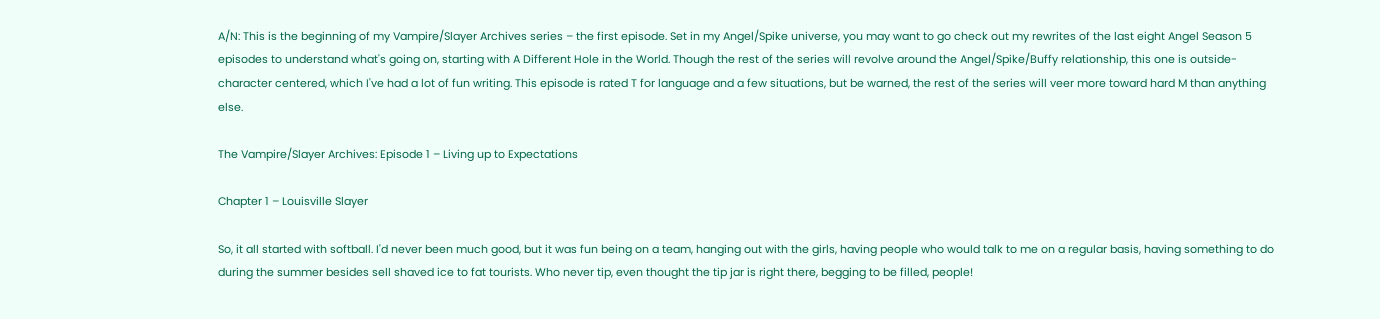A/N: This is the beginning of my Vampire/Slayer Archives series – the first episode. Set in my Angel/Spike universe, you may want to go check out my rewrites of the last eight Angel Season 5 episodes to understand what's going on, starting with A Different Hole in the World. Though the rest of the series will revolve around the Angel/Spike/Buffy relationship, this one is outside-character centered, which I've had a lot of fun writing. This episode is rated T for language and a few situations, but be warned, the rest of the series will veer more toward hard M than anything else.

The Vampire/Slayer Archives: Episode 1 – Living up to Expectations

Chapter 1 – Louisville Slayer

So, it all started with softball. I'd never been much good, but it was fun being on a team, hanging out with the girls, having people who would talk to me on a regular basis, having something to do during the summer besides sell shaved ice to fat tourists. Who never tip, even thought the tip jar is right there, begging to be filled, people!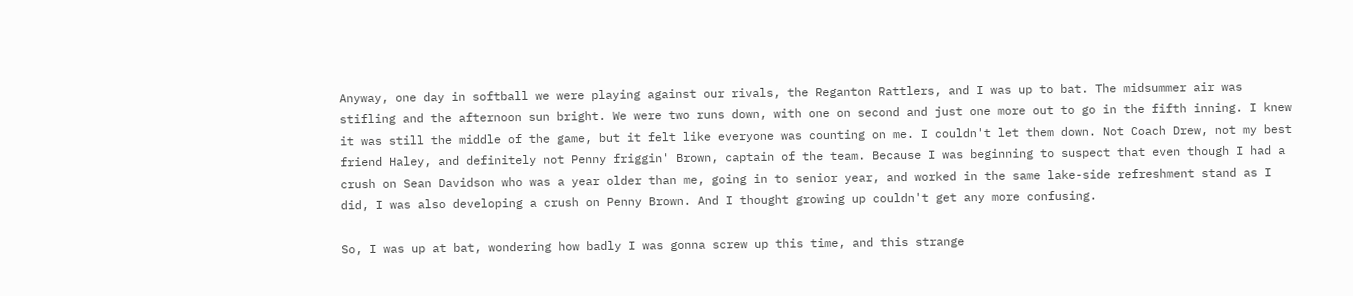Anyway, one day in softball we were playing against our rivals, the Reganton Rattlers, and I was up to bat. The midsummer air was stifling and the afternoon sun bright. We were two runs down, with one on second and just one more out to go in the fifth inning. I knew it was still the middle of the game, but it felt like everyone was counting on me. I couldn't let them down. Not Coach Drew, not my best friend Haley, and definitely not Penny friggin' Brown, captain of the team. Because I was beginning to suspect that even though I had a crush on Sean Davidson who was a year older than me, going in to senior year, and worked in the same lake-side refreshment stand as I did, I was also developing a crush on Penny Brown. And I thought growing up couldn't get any more confusing.

So, I was up at bat, wondering how badly I was gonna screw up this time, and this strange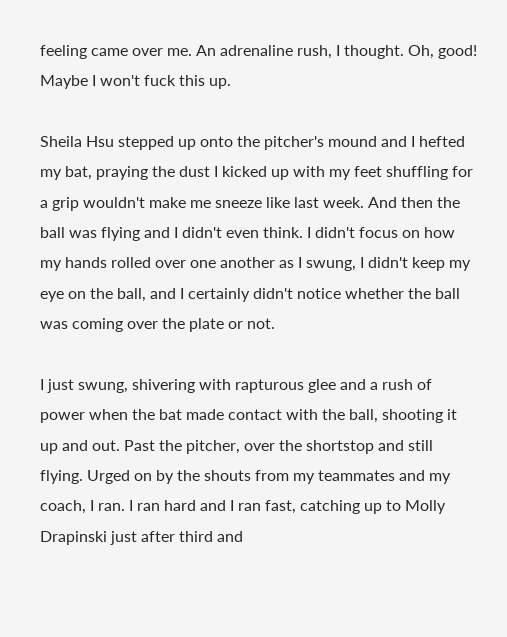feeling came over me. An adrenaline rush, I thought. Oh, good! Maybe I won't fuck this up.

Sheila Hsu stepped up onto the pitcher's mound and I hefted my bat, praying the dust I kicked up with my feet shuffling for a grip wouldn't make me sneeze like last week. And then the ball was flying and I didn't even think. I didn't focus on how my hands rolled over one another as I swung, I didn't keep my eye on the ball, and I certainly didn't notice whether the ball was coming over the plate or not.

I just swung, shivering with rapturous glee and a rush of power when the bat made contact with the ball, shooting it up and out. Past the pitcher, over the shortstop and still flying. Urged on by the shouts from my teammates and my coach, I ran. I ran hard and I ran fast, catching up to Molly Drapinski just after third and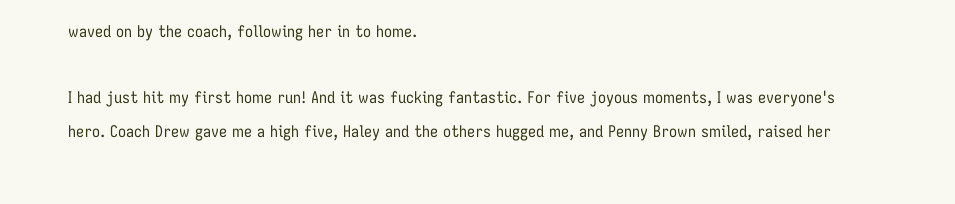waved on by the coach, following her in to home.

I had just hit my first home run! And it was fucking fantastic. For five joyous moments, I was everyone's hero. Coach Drew gave me a high five, Haley and the others hugged me, and Penny Brown smiled, raised her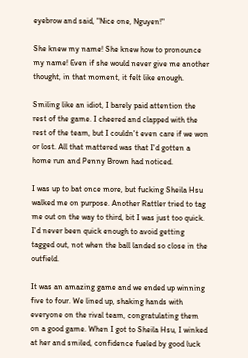eyebrow and said, "Nice one, Nguyen!"

She knew my name! She knew how to pronounce my name! Even if she would never give me another thought, in that moment, it felt like enough.

Smiling like an idiot, I barely paid attention the rest of the game. I cheered and clapped with the rest of the team, but I couldn't even care if we won or lost. All that mattered was that I'd gotten a home run and Penny Brown had noticed.

I was up to bat once more, but fucking Sheila Hsu walked me on purpose. Another Rattler tried to tag me out on the way to third, bit I was just too quick. I'd never been quick enough to avoid getting tagged out, not when the ball landed so close in the outfield.

It was an amazing game and we ended up winning five to four. We lined up, shaking hands with everyone on the rival team, congratulating them on a good game. When I got to Sheila Hsu, I winked at her and smiled, confidence fueled by good luck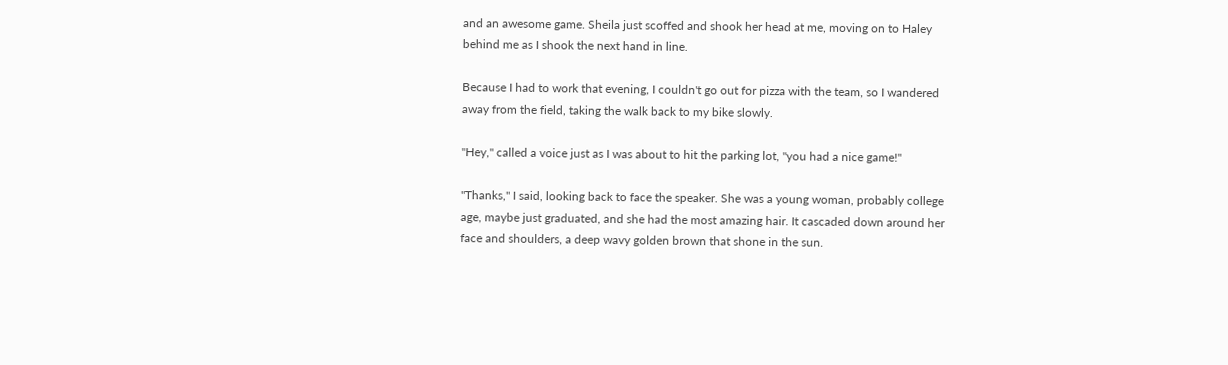and an awesome game. Sheila just scoffed and shook her head at me, moving on to Haley behind me as I shook the next hand in line.

Because I had to work that evening, I couldn't go out for pizza with the team, so I wandered away from the field, taking the walk back to my bike slowly.

"Hey," called a voice just as I was about to hit the parking lot, "you had a nice game!"

"Thanks," I said, looking back to face the speaker. She was a young woman, probably college age, maybe just graduated, and she had the most amazing hair. It cascaded down around her face and shoulders, a deep wavy golden brown that shone in the sun.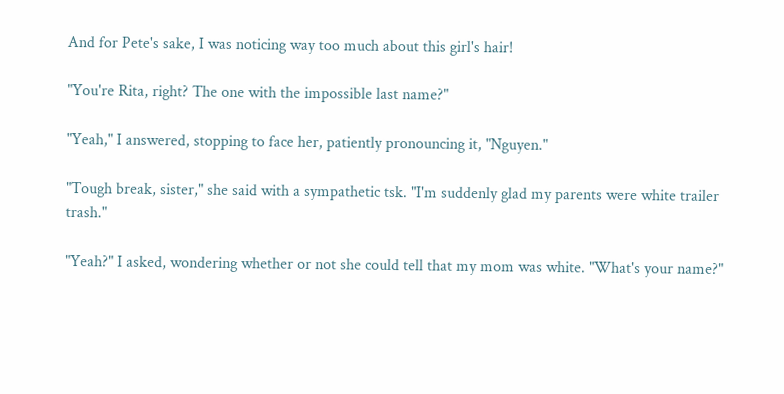And for Pete's sake, I was noticing way too much about this girl's hair!

"You're Rita, right? The one with the impossible last name?"

"Yeah," I answered, stopping to face her, patiently pronouncing it, "Nguyen."

"Tough break, sister," she said with a sympathetic tsk. "I'm suddenly glad my parents were white trailer trash."

"Yeah?" I asked, wondering whether or not she could tell that my mom was white. "What's your name?"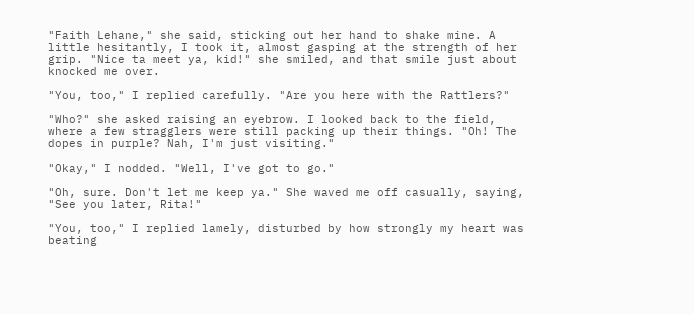"Faith Lehane," she said, sticking out her hand to shake mine. A little hesitantly, I took it, almost gasping at the strength of her grip. "Nice ta meet ya, kid!" she smiled, and that smile just about knocked me over.

"You, too," I replied carefully. "Are you here with the Rattlers?"

"Who?" she asked raising an eyebrow. I looked back to the field, where a few stragglers were still packing up their things. "Oh! The dopes in purple? Nah, I'm just visiting."

"Okay," I nodded. "Well, I've got to go."

"Oh, sure. Don't let me keep ya." She waved me off casually, saying, "See you later, Rita!"

"You, too," I replied lamely, disturbed by how strongly my heart was beating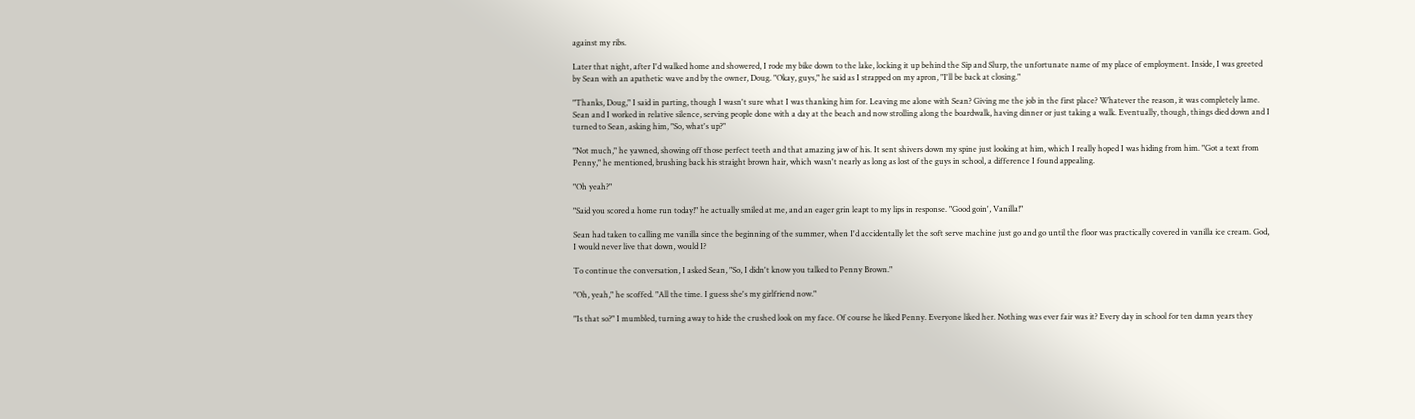against my ribs.

Later that night, after I'd walked home and showered, I rode my bike down to the lake, locking it up behind the Sip and Slurp, the unfortunate name of my place of employment. Inside, I was greeted by Sean with an apathetic wave and by the owner, Doug. "Okay, guys," he said as I strapped on my apron, "I'll be back at closing."

"Thanks, Doug," I said in parting, though I wasn't sure what I was thanking him for. Leaving me alone with Sean? Giving me the job in the first place? Whatever the reason, it was completely lame.
Sean and I worked in relative silence, serving people done with a day at the beach and now strolling along the boardwalk, having dinner or just taking a walk. Eventually, though, things died down and I turned to Sean, asking him, "So, what's up?"

"Not much," he yawned, showing off those perfect teeth and that amazing jaw of his. It sent shivers down my spine just looking at him, which I really hoped I was hiding from him. "Got a text from Penny," he mentioned, brushing back his straight brown hair, which wasn't nearly as long as lost of the guys in school, a difference I found appealing.

"Oh yeah?"

"Said you scored a home run today!" he actually smiled at me, and an eager grin leapt to my lips in response. "Good goin', Vanilla!"

Sean had taken to calling me vanilla since the beginning of the summer, when I'd accidentally let the soft serve machine just go and go until the floor was practically covered in vanilla ice cream. God, I would never live that down, would I?

To continue the conversation, I asked Sean, "So, I didn't know you talked to Penny Brown."

"Oh, yeah," he scoffed. "All the time. I guess she's my girlfriend now."

"Is that so?" I mumbled, turning away to hide the crushed look on my face. Of course he liked Penny. Everyone liked her. Nothing was ever fair was it? Every day in school for ten damn years they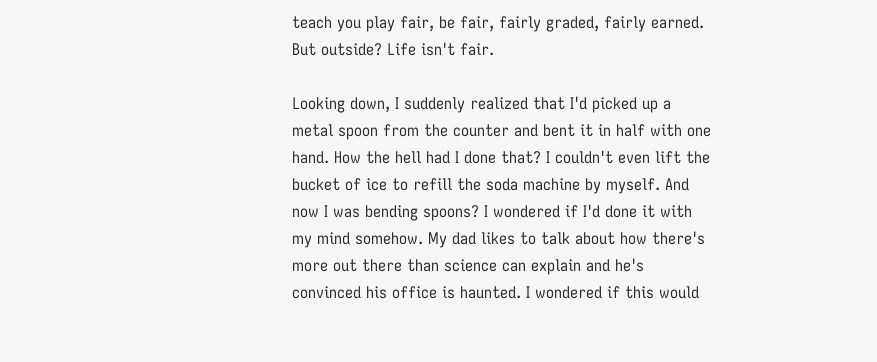teach you play fair, be fair, fairly graded, fairly earned. But outside? Life isn't fair.

Looking down, I suddenly realized that I'd picked up a metal spoon from the counter and bent it in half with one hand. How the hell had I done that? I couldn't even lift the bucket of ice to refill the soda machine by myself. And now I was bending spoons? I wondered if I'd done it with my mind somehow. My dad likes to talk about how there's more out there than science can explain and he's convinced his office is haunted. I wondered if this would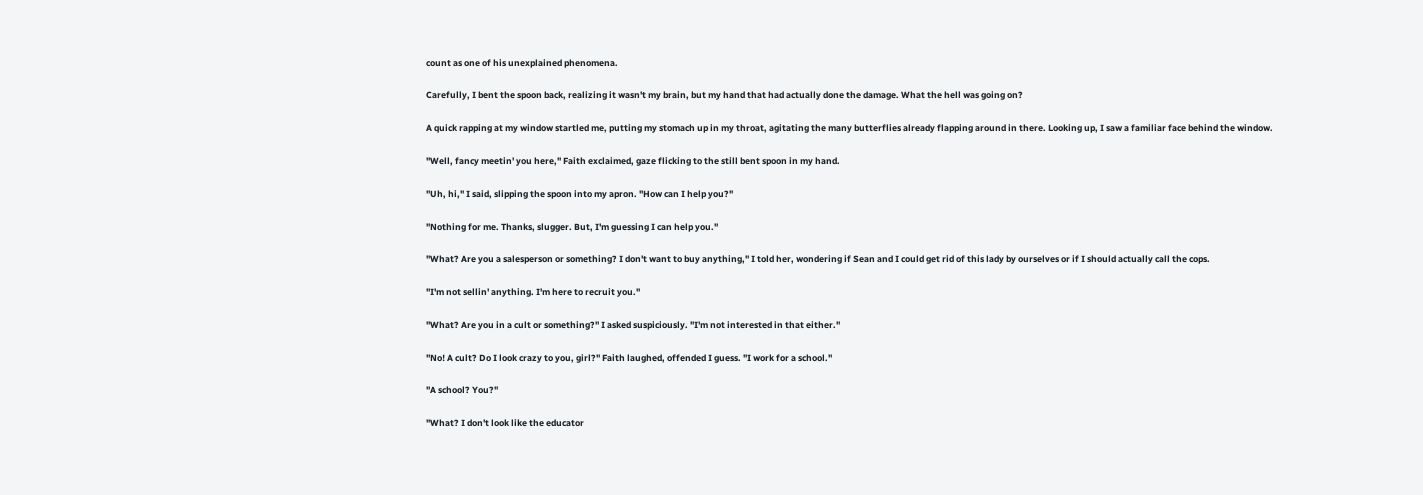count as one of his unexplained phenomena.

Carefully, I bent the spoon back, realizing it wasn't my brain, but my hand that had actually done the damage. What the hell was going on?

A quick rapping at my window startled me, putting my stomach up in my throat, agitating the many butterflies already flapping around in there. Looking up, I saw a familiar face behind the window.

"Well, fancy meetin' you here," Faith exclaimed, gaze flicking to the still bent spoon in my hand.

"Uh, hi," I said, slipping the spoon into my apron. "How can I help you?"

"Nothing for me. Thanks, slugger. But, I'm guessing I can help you."

"What? Are you a salesperson or something? I don't want to buy anything," I told her, wondering if Sean and I could get rid of this lady by ourselves or if I should actually call the cops.

"I'm not sellin' anything. I'm here to recruit you."

"What? Are you in a cult or something?" I asked suspiciously. "I'm not interested in that either."

"No! A cult? Do I look crazy to you, girl?" Faith laughed, offended I guess. "I work for a school."

"A school? You?"

"What? I don't look like the educator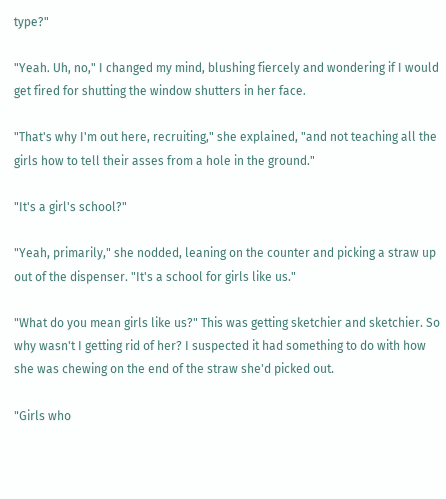type?"

"Yeah. Uh, no," I changed my mind, blushing fiercely and wondering if I would get fired for shutting the window shutters in her face.

"That's why I'm out here, recruiting," she explained, "and not teaching all the girls how to tell their asses from a hole in the ground."

"It's a girl's school?"

"Yeah, primarily," she nodded, leaning on the counter and picking a straw up out of the dispenser. "It's a school for girls like us."

"What do you mean girls like us?" This was getting sketchier and sketchier. So why wasn't I getting rid of her? I suspected it had something to do with how she was chewing on the end of the straw she'd picked out.

"Girls who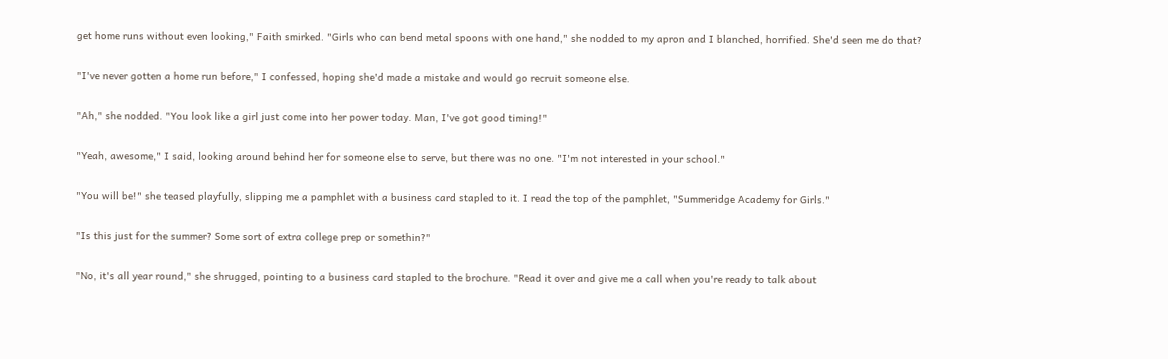get home runs without even looking," Faith smirked. "Girls who can bend metal spoons with one hand," she nodded to my apron and I blanched, horrified. She'd seen me do that?

"I've never gotten a home run before," I confessed, hoping she'd made a mistake and would go recruit someone else.

"Ah," she nodded. "You look like a girl just come into her power today. Man, I've got good timing!"

"Yeah, awesome," I said, looking around behind her for someone else to serve, but there was no one. "I'm not interested in your school."

"You will be!" she teased playfully, slipping me a pamphlet with a business card stapled to it. I read the top of the pamphlet, "Summeridge Academy for Girls."

"Is this just for the summer? Some sort of extra college prep or somethin?"

"No, it's all year round," she shrugged, pointing to a business card stapled to the brochure. "Read it over and give me a call when you're ready to talk about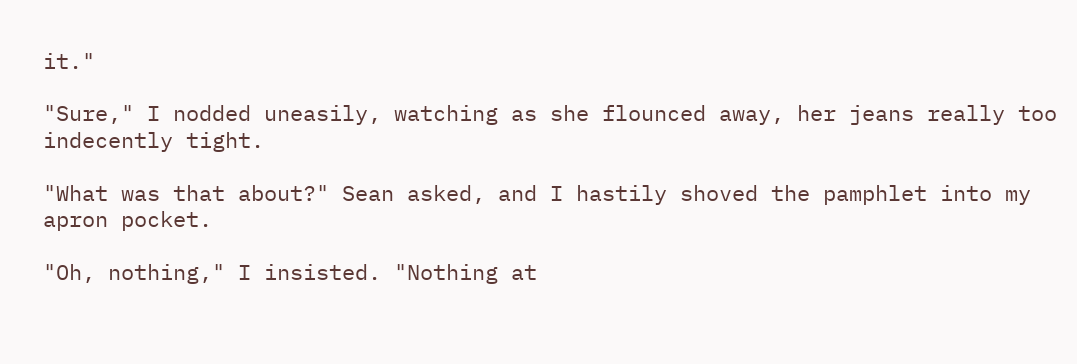it."

"Sure," I nodded uneasily, watching as she flounced away, her jeans really too indecently tight.

"What was that about?" Sean asked, and I hastily shoved the pamphlet into my apron pocket.

"Oh, nothing," I insisted. "Nothing at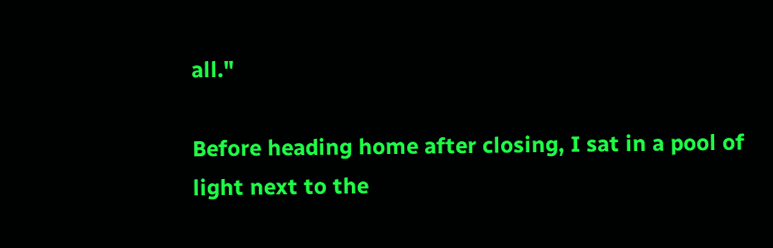all."

Before heading home after closing, I sat in a pool of light next to the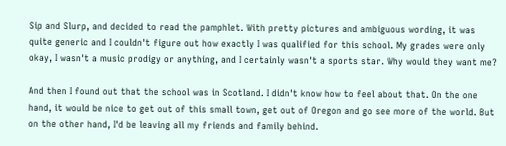Sip and Slurp, and decided to read the pamphlet. With pretty pictures and ambiguous wording, it was quite generic and I couldn't figure out how exactly I was qualified for this school. My grades were only okay, I wasn't a music prodigy or anything, and I certainly wasn't a sports star. Why would they want me?

And then I found out that the school was in Scotland. I didn't know how to feel about that. On the one hand, it would be nice to get out of this small town, get out of Oregon and go see more of the world. But on the other hand, I'd be leaving all my friends and family behind.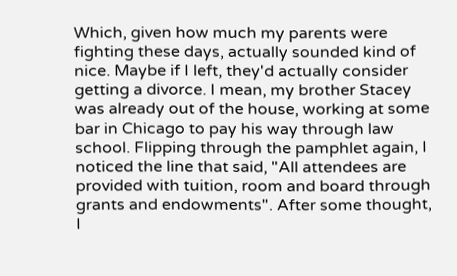Which, given how much my parents were fighting these days, actually sounded kind of nice. Maybe if I left, they'd actually consider getting a divorce. I mean, my brother Stacey was already out of the house, working at some bar in Chicago to pay his way through law school. Flipping through the pamphlet again, I noticed the line that said, "All attendees are provided with tuition, room and board through grants and endowments". After some thought, I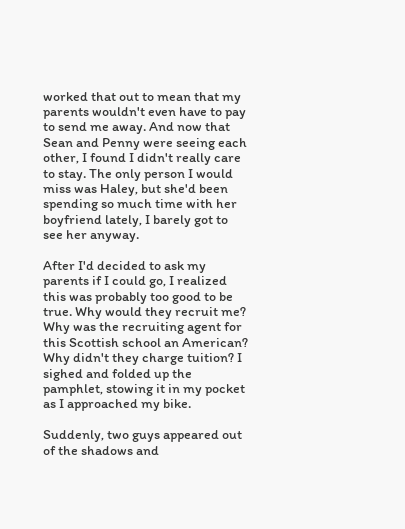worked that out to mean that my parents wouldn't even have to pay to send me away. And now that Sean and Penny were seeing each other, I found I didn't really care to stay. The only person I would miss was Haley, but she'd been spending so much time with her boyfriend lately, I barely got to see her anyway.

After I'd decided to ask my parents if I could go, I realized this was probably too good to be true. Why would they recruit me? Why was the recruiting agent for this Scottish school an American? Why didn't they charge tuition? I sighed and folded up the pamphlet, stowing it in my pocket as I approached my bike.

Suddenly, two guys appeared out of the shadows and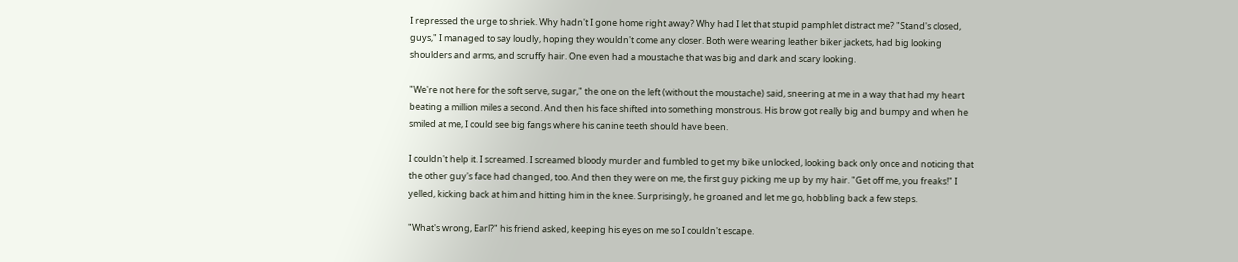I repressed the urge to shriek. Why hadn't I gone home right away? Why had I let that stupid pamphlet distract me? "Stand's closed, guys," I managed to say loudly, hoping they wouldn't come any closer. Both were wearing leather biker jackets, had big looking shoulders and arms, and scruffy hair. One even had a moustache that was big and dark and scary looking.

"We're not here for the soft serve, sugar," the one on the left (without the moustache) said, sneering at me in a way that had my heart beating a million miles a second. And then his face shifted into something monstrous. His brow got really big and bumpy and when he smiled at me, I could see big fangs where his canine teeth should have been.

I couldn't help it. I screamed. I screamed bloody murder and fumbled to get my bike unlocked, looking back only once and noticing that the other guy's face had changed, too. And then they were on me, the first guy picking me up by my hair. "Get off me, you freaks!" I yelled, kicking back at him and hitting him in the knee. Surprisingly, he groaned and let me go, hobbling back a few steps.

"What's wrong, Earl?" his friend asked, keeping his eyes on me so I couldn't escape.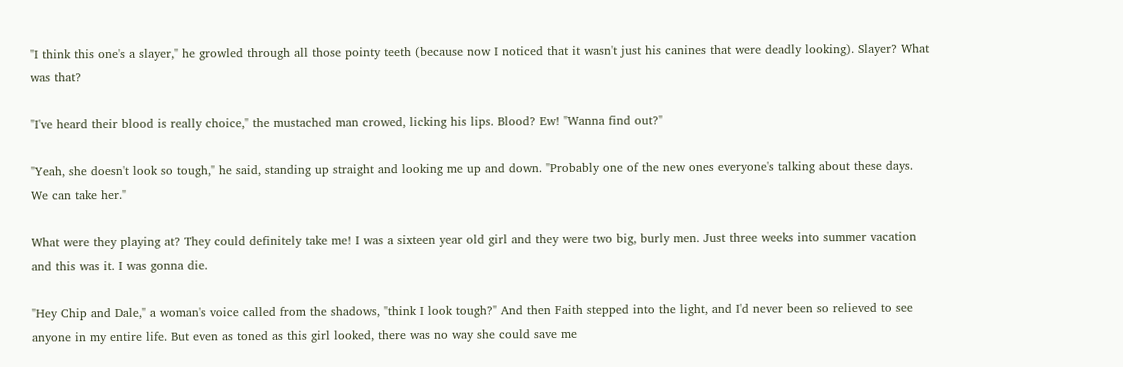"I think this one's a slayer," he growled through all those pointy teeth (because now I noticed that it wasn't just his canines that were deadly looking). Slayer? What was that?

"I've heard their blood is really choice," the mustached man crowed, licking his lips. Blood? Ew! "Wanna find out?"

"Yeah, she doesn't look so tough," he said, standing up straight and looking me up and down. "Probably one of the new ones everyone's talking about these days. We can take her."

What were they playing at? They could definitely take me! I was a sixteen year old girl and they were two big, burly men. Just three weeks into summer vacation and this was it. I was gonna die.

"Hey Chip and Dale," a woman's voice called from the shadows, "think I look tough?" And then Faith stepped into the light, and I'd never been so relieved to see anyone in my entire life. But even as toned as this girl looked, there was no way she could save me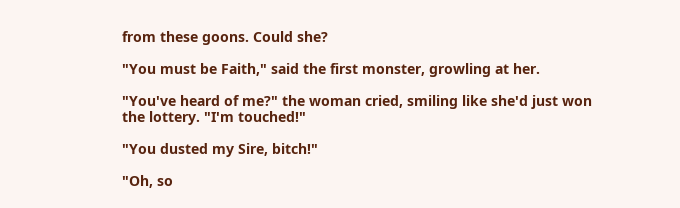from these goons. Could she?

"You must be Faith," said the first monster, growling at her.

"You've heard of me?" the woman cried, smiling like she'd just won the lottery. "I'm touched!"

"You dusted my Sire, bitch!"

"Oh, so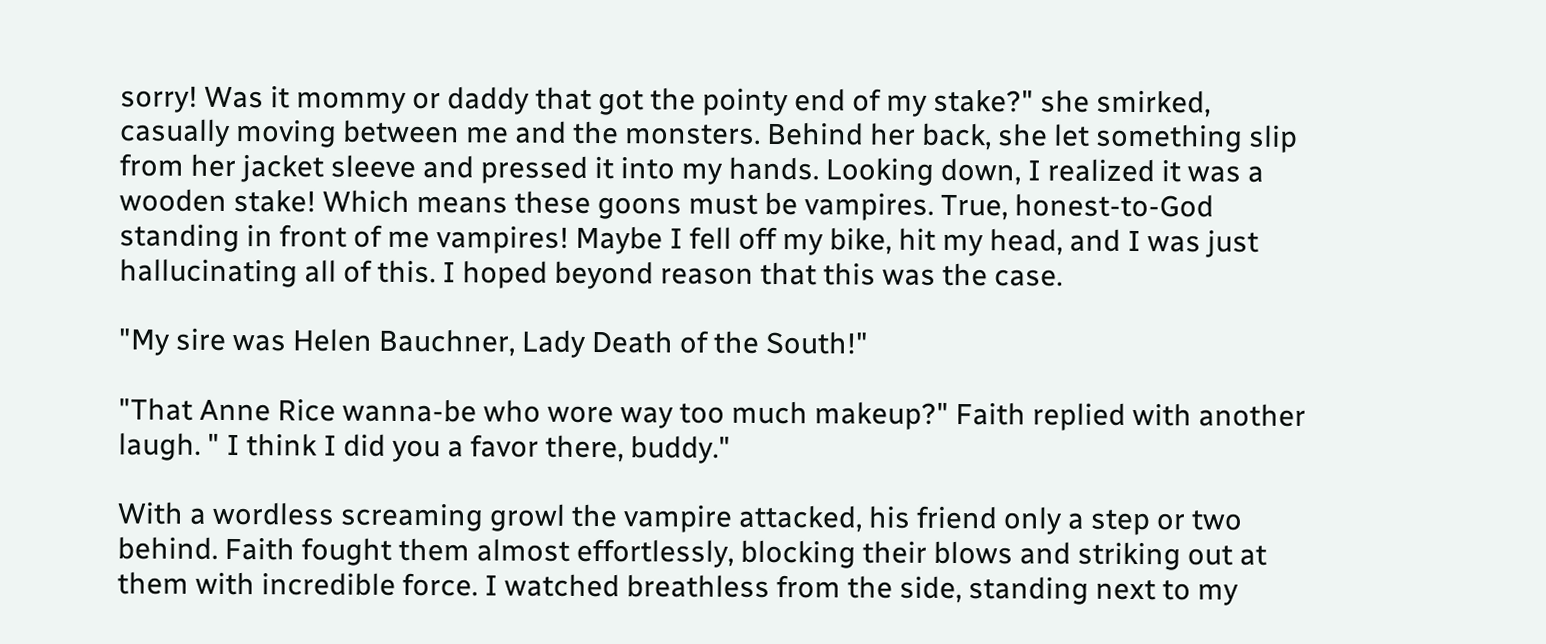sorry! Was it mommy or daddy that got the pointy end of my stake?" she smirked, casually moving between me and the monsters. Behind her back, she let something slip from her jacket sleeve and pressed it into my hands. Looking down, I realized it was a wooden stake! Which means these goons must be vampires. True, honest-to-God standing in front of me vampires! Maybe I fell off my bike, hit my head, and I was just hallucinating all of this. I hoped beyond reason that this was the case.

"My sire was Helen Bauchner, Lady Death of the South!"

"That Anne Rice wanna-be who wore way too much makeup?" Faith replied with another laugh. " I think I did you a favor there, buddy."

With a wordless screaming growl the vampire attacked, his friend only a step or two behind. Faith fought them almost effortlessly, blocking their blows and striking out at them with incredible force. I watched breathless from the side, standing next to my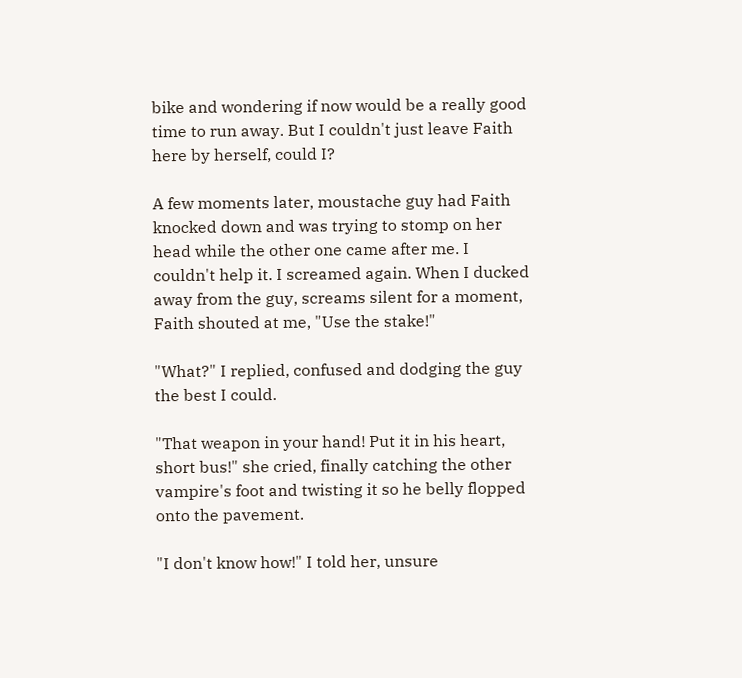bike and wondering if now would be a really good time to run away. But I couldn't just leave Faith here by herself, could I?

A few moments later, moustache guy had Faith knocked down and was trying to stomp on her head while the other one came after me. I couldn't help it. I screamed again. When I ducked away from the guy, screams silent for a moment, Faith shouted at me, "Use the stake!"

"What?" I replied, confused and dodging the guy the best I could.

"That weapon in your hand! Put it in his heart, short bus!" she cried, finally catching the other vampire's foot and twisting it so he belly flopped onto the pavement.

"I don't know how!" I told her, unsure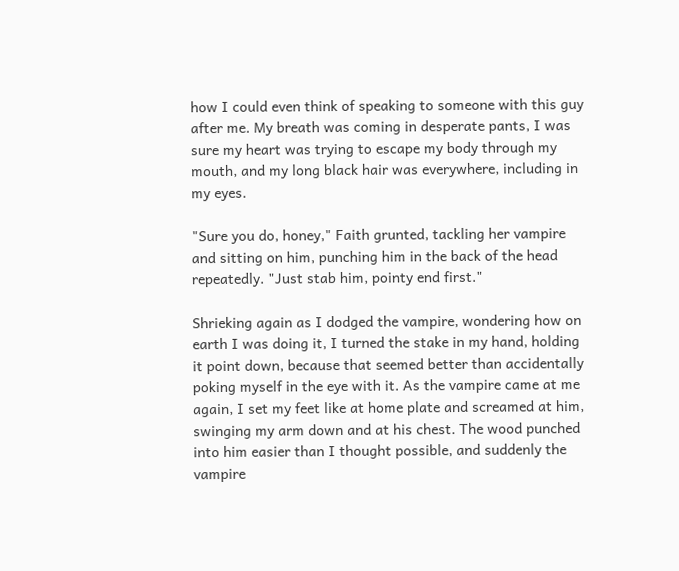how I could even think of speaking to someone with this guy after me. My breath was coming in desperate pants, I was sure my heart was trying to escape my body through my mouth, and my long black hair was everywhere, including in my eyes.

"Sure you do, honey," Faith grunted, tackling her vampire and sitting on him, punching him in the back of the head repeatedly. "Just stab him, pointy end first."

Shrieking again as I dodged the vampire, wondering how on earth I was doing it, I turned the stake in my hand, holding it point down, because that seemed better than accidentally poking myself in the eye with it. As the vampire came at me again, I set my feet like at home plate and screamed at him, swinging my arm down and at his chest. The wood punched into him easier than I thought possible, and suddenly the vampire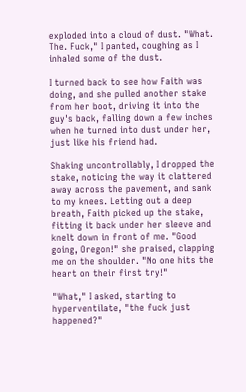exploded into a cloud of dust. "What. The. Fuck," I panted, coughing as I inhaled some of the dust.

I turned back to see how Faith was doing, and she pulled another stake from her boot, driving it into the guy's back, falling down a few inches when he turned into dust under her, just like his friend had.

Shaking uncontrollably, I dropped the stake, noticing the way it clattered away across the pavement, and sank to my knees. Letting out a deep breath, Faith picked up the stake, fitting it back under her sleeve and knelt down in front of me. "Good going, Oregon!" she praised, clapping me on the shoulder. "No one hits the heart on their first try!"

"What," I asked, starting to hyperventilate, "the fuck just happened?"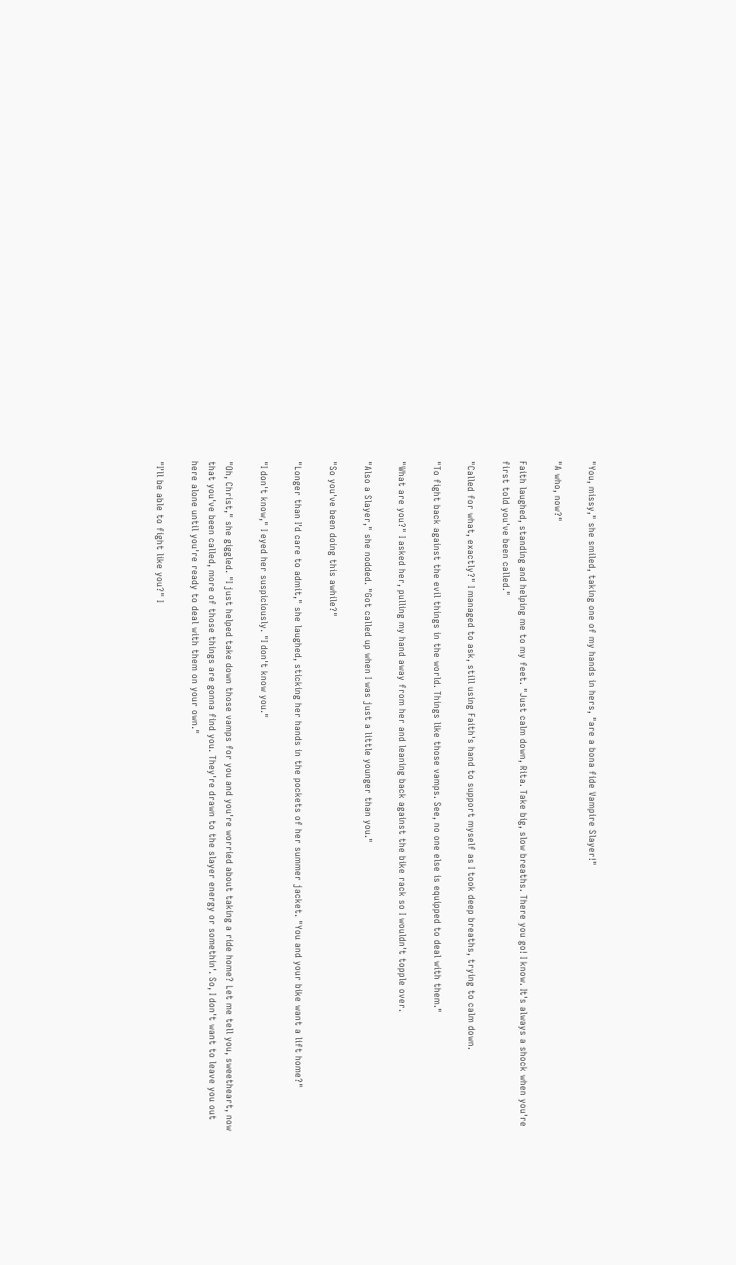"You, missy," she smiled, taking one of my hands in hers, "are a bona fide Vampire Slayer!"

"A who, now?"

Faith laughed, standing and helping me to my feet. "Just calm down, Rita. Take big, slow breaths. There you go! I know. It's always a shock when you're first told you've been called."

"Called for what, exactly?" I managed to ask, still using Faith's hand to support myself as I took deep breaths, trying to calm down.

"To fight back against the evil things in the world. Things like those vamps. See, no one else is equipped to deal with them."

"What are you?" I asked her, pulling my hand away from her and leaning back against the bike rack so I wouldn't topple over.

"Also a Slayer," she nodded. "Got called up when I was just a little younger than you."

"So you've been doing this awhile?"

"Longer than I'd care to admit," she laughed, sticking her hands in the pockets of her summer jacket. "You and your bike want a lift home?"

"I don't know," I eyed her suspiciously. "I don't know you."

"Oh, Christ," she giggled. "I just helped take down those vamps for you and you're worried about taking a ride home? Let me tell you, sweetheart, now that you've been called, more of those things are gonna find you. They're drawn to the slayer energy or somethin'. So, I don't want to leave you out here alone until you're ready to deal with them on your own."

"I'll be able to fight like you?" I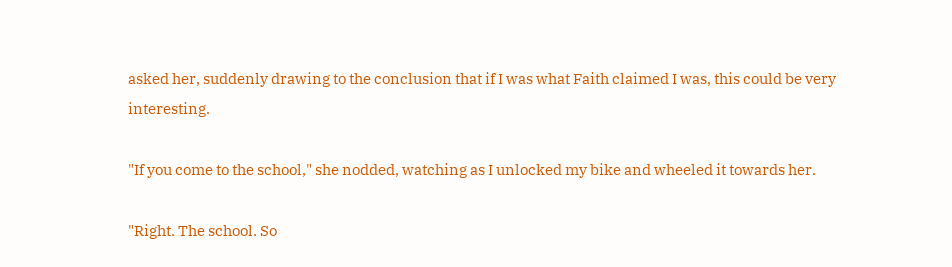asked her, suddenly drawing to the conclusion that if I was what Faith claimed I was, this could be very interesting.

"If you come to the school," she nodded, watching as I unlocked my bike and wheeled it towards her.

"Right. The school. So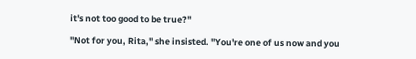it's not too good to be true?"

"Not for you, Rita," she insisted. "You're one of us now and you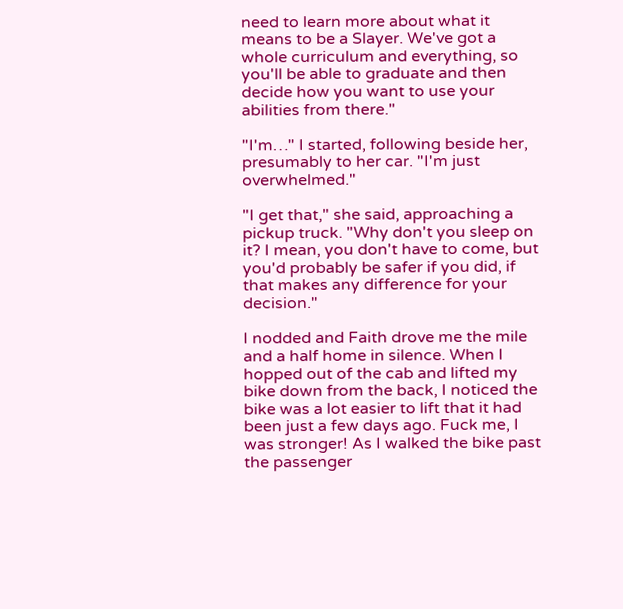need to learn more about what it means to be a Slayer. We've got a whole curriculum and everything, so you'll be able to graduate and then decide how you want to use your abilities from there."

"I'm…" I started, following beside her, presumably to her car. "I'm just overwhelmed."

"I get that," she said, approaching a pickup truck. "Why don't you sleep on it? I mean, you don't have to come, but you'd probably be safer if you did, if that makes any difference for your decision."

I nodded and Faith drove me the mile and a half home in silence. When I hopped out of the cab and lifted my bike down from the back, I noticed the bike was a lot easier to lift that it had been just a few days ago. Fuck me, I was stronger! As I walked the bike past the passenger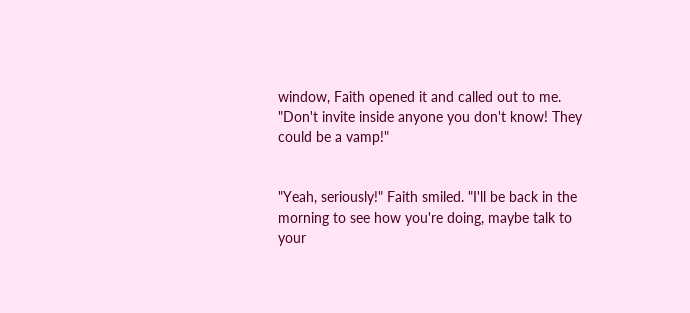window, Faith opened it and called out to me. "Don't invite inside anyone you don't know! They could be a vamp!"


"Yeah, seriously!" Faith smiled. "I'll be back in the morning to see how you're doing, maybe talk to your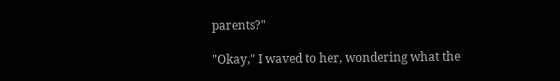parents?"

"Okay," I waved to her, wondering what the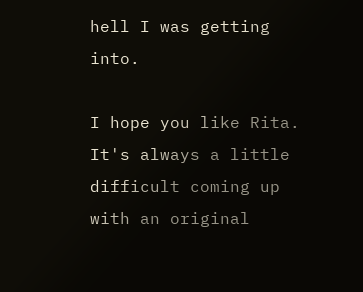hell I was getting into.

I hope you like Rita. It's always a little difficult coming up with an original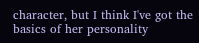character, but I think I've got the basics of her personality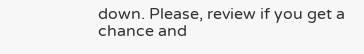down. Please, review if you get a chance and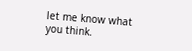let me know what you think.